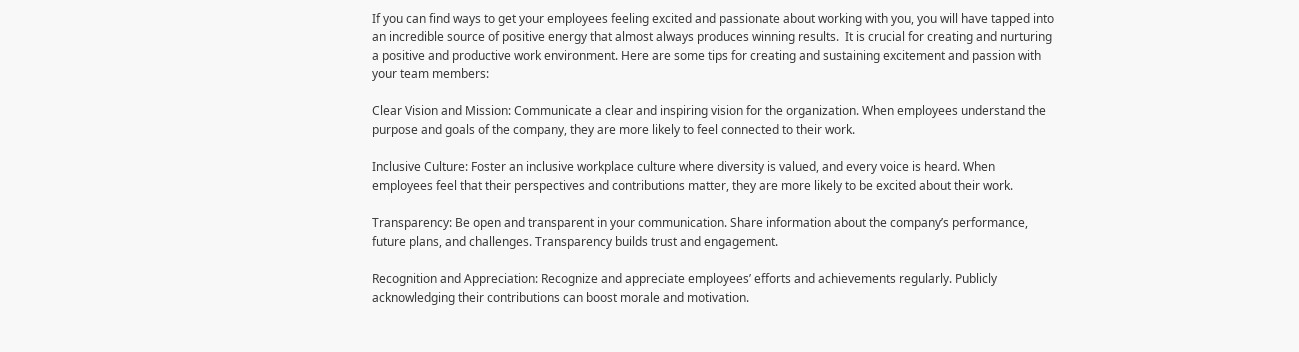If you can find ways to get your employees feeling excited and passionate about working with you, you will have tapped into an incredible source of positive energy that almost always produces winning results.  It is crucial for creating and nurturing a positive and productive work environment. Here are some tips for creating and sustaining excitement and passion with your team members:

Clear Vision and Mission: Communicate a clear and inspiring vision for the organization. When employees understand the purpose and goals of the company, they are more likely to feel connected to their work.

Inclusive Culture: Foster an inclusive workplace culture where diversity is valued, and every voice is heard. When employees feel that their perspectives and contributions matter, they are more likely to be excited about their work.

Transparency: Be open and transparent in your communication. Share information about the company’s performance, future plans, and challenges. Transparency builds trust and engagement.

Recognition and Appreciation: Recognize and appreciate employees’ efforts and achievements regularly. Publicly acknowledging their contributions can boost morale and motivation.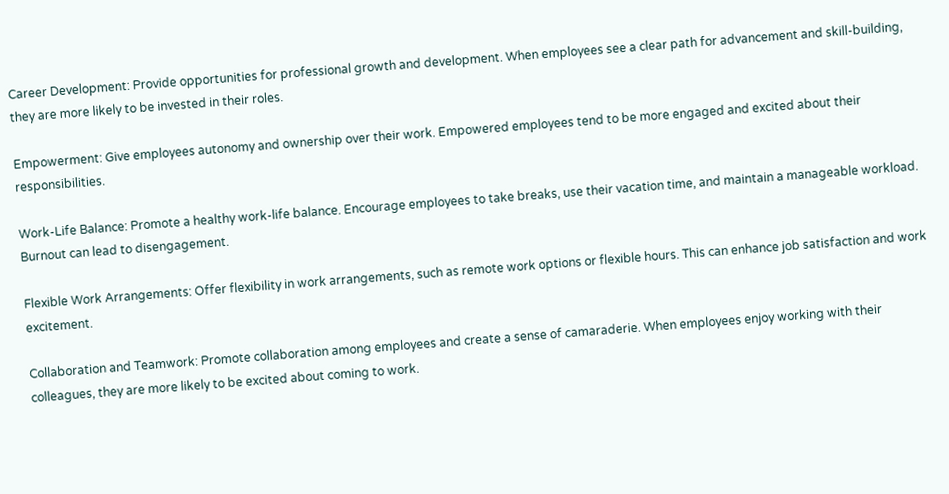Career Development: Provide opportunities for professional growth and development. When employees see a clear path for advancement and skill-building, they are more likely to be invested in their roles.

Empowerment: Give employees autonomy and ownership over their work. Empowered employees tend to be more engaged and excited about their responsibilities.

Work-Life Balance: Promote a healthy work-life balance. Encourage employees to take breaks, use their vacation time, and maintain a manageable workload. Burnout can lead to disengagement.

Flexible Work Arrangements: Offer flexibility in work arrangements, such as remote work options or flexible hours. This can enhance job satisfaction and work excitement.

Collaboration and Teamwork: Promote collaboration among employees and create a sense of camaraderie. When employees enjoy working with their colleagues, they are more likely to be excited about coming to work.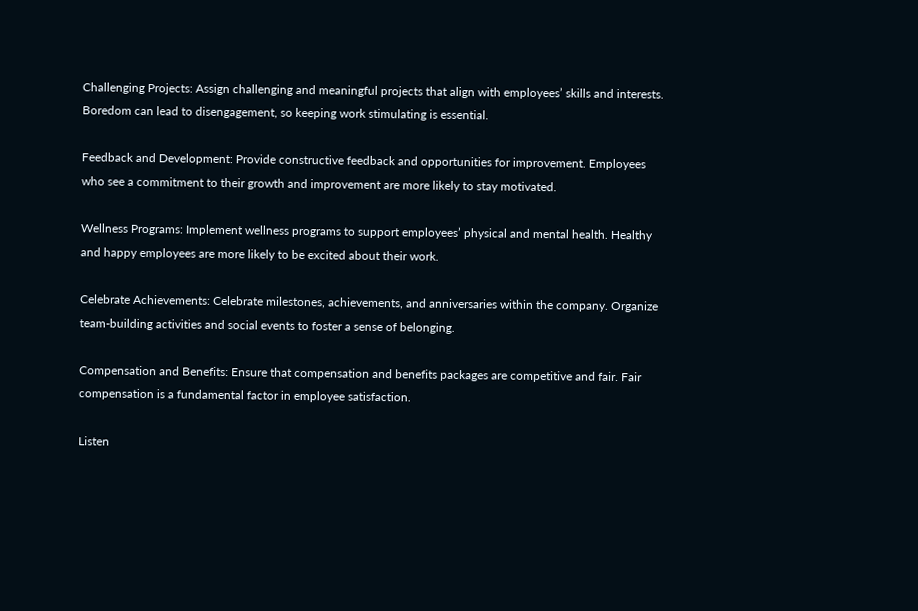Challenging Projects: Assign challenging and meaningful projects that align with employees’ skills and interests. Boredom can lead to disengagement, so keeping work stimulating is essential.

Feedback and Development: Provide constructive feedback and opportunities for improvement. Employees who see a commitment to their growth and improvement are more likely to stay motivated.

Wellness Programs: Implement wellness programs to support employees’ physical and mental health. Healthy and happy employees are more likely to be excited about their work.

Celebrate Achievements: Celebrate milestones, achievements, and anniversaries within the company. Organize team-building activities and social events to foster a sense of belonging.

Compensation and Benefits: Ensure that compensation and benefits packages are competitive and fair. Fair compensation is a fundamental factor in employee satisfaction.

Listen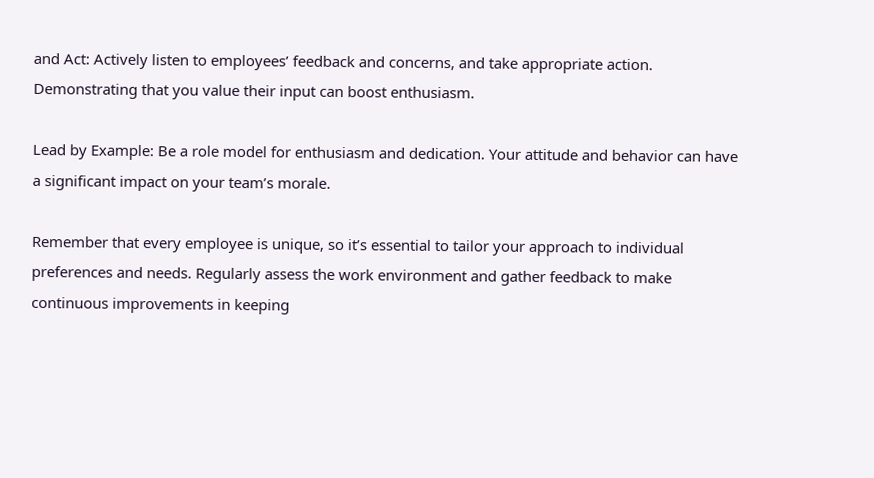and Act: Actively listen to employees’ feedback and concerns, and take appropriate action. Demonstrating that you value their input can boost enthusiasm.

Lead by Example: Be a role model for enthusiasm and dedication. Your attitude and behavior can have a significant impact on your team’s morale.

Remember that every employee is unique, so it’s essential to tailor your approach to individual preferences and needs. Regularly assess the work environment and gather feedback to make continuous improvements in keeping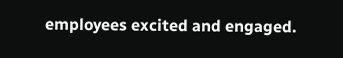employees excited and engaged.